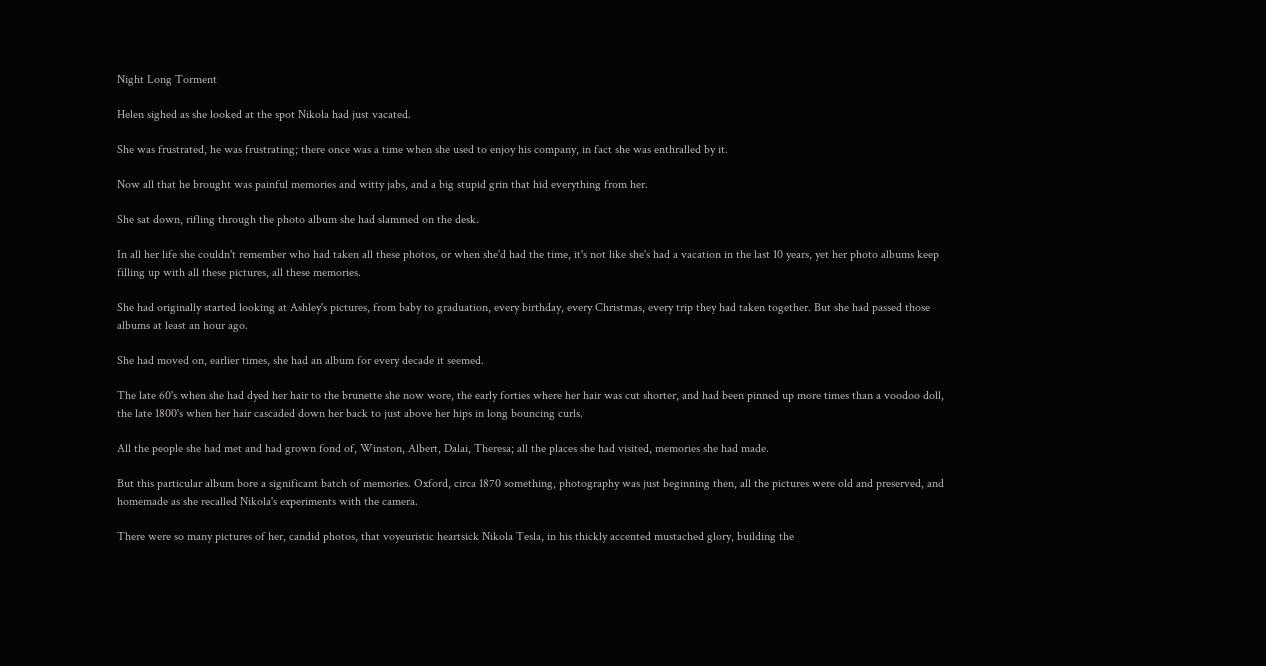Night Long Torment

Helen sighed as she looked at the spot Nikola had just vacated.

She was frustrated, he was frustrating; there once was a time when she used to enjoy his company, in fact she was enthralled by it.

Now all that he brought was painful memories and witty jabs, and a big stupid grin that hid everything from her.

She sat down, rifling through the photo album she had slammed on the desk.

In all her life she couldn't remember who had taken all these photos, or when she'd had the time, it's not like she's had a vacation in the last 10 years, yet her photo albums keep filling up with all these pictures, all these memories.

She had originally started looking at Ashley's pictures, from baby to graduation, every birthday, every Christmas, every trip they had taken together. But she had passed those albums at least an hour ago.

She had moved on, earlier times, she had an album for every decade it seemed.

The late 60's when she had dyed her hair to the brunette she now wore, the early forties where her hair was cut shorter, and had been pinned up more times than a voodoo doll, the late 1800's when her hair cascaded down her back to just above her hips in long bouncing curls.

All the people she had met and had grown fond of, Winston, Albert, Dalai, Theresa; all the places she had visited, memories she had made.

But this particular album bore a significant batch of memories. Oxford, circa 1870 something, photography was just beginning then, all the pictures were old and preserved, and homemade as she recalled Nikola's experiments with the camera.

There were so many pictures of her, candid photos, that voyeuristic heartsick Nikola Tesla, in his thickly accented mustached glory, building the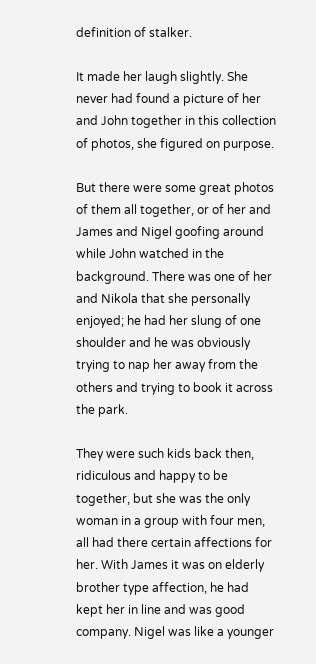definition of stalker.

It made her laugh slightly. She never had found a picture of her and John together in this collection of photos, she figured on purpose.

But there were some great photos of them all together, or of her and James and Nigel goofing around while John watched in the background. There was one of her and Nikola that she personally enjoyed; he had her slung of one shoulder and he was obviously trying to nap her away from the others and trying to book it across the park.

They were such kids back then, ridiculous and happy to be together, but she was the only woman in a group with four men, all had there certain affections for her. With James it was on elderly brother type affection, he had kept her in line and was good company. Nigel was like a younger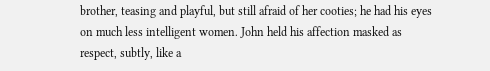brother, teasing and playful, but still afraid of her cooties; he had his eyes on much less intelligent women. John held his affection masked as respect, subtly, like a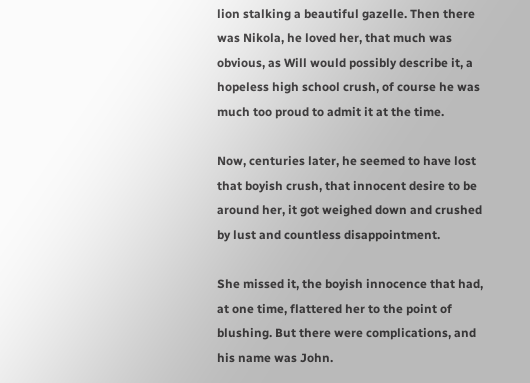lion stalking a beautiful gazelle. Then there was Nikola, he loved her, that much was obvious, as Will would possibly describe it, a hopeless high school crush, of course he was much too proud to admit it at the time.

Now, centuries later, he seemed to have lost that boyish crush, that innocent desire to be around her, it got weighed down and crushed by lust and countless disappointment.

She missed it, the boyish innocence that had, at one time, flattered her to the point of blushing. But there were complications, and his name was John.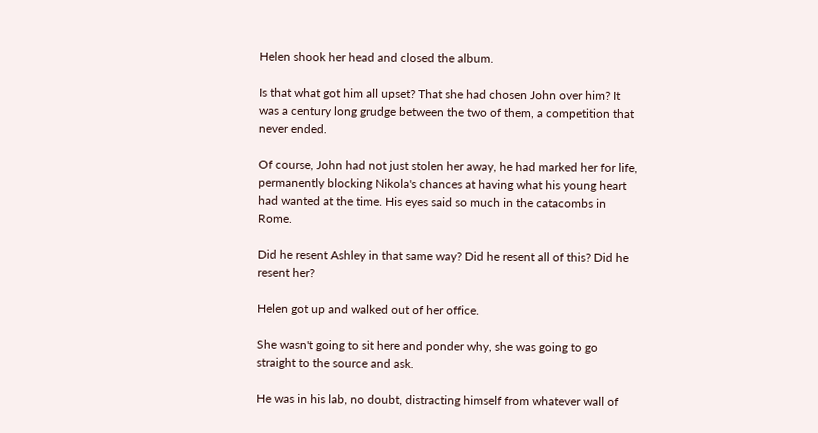Helen shook her head and closed the album.

Is that what got him all upset? That she had chosen John over him? It was a century long grudge between the two of them, a competition that never ended.

Of course, John had not just stolen her away, he had marked her for life, permanently blocking Nikola's chances at having what his young heart had wanted at the time. His eyes said so much in the catacombs in Rome.

Did he resent Ashley in that same way? Did he resent all of this? Did he resent her?

Helen got up and walked out of her office.

She wasn't going to sit here and ponder why, she was going to go straight to the source and ask.

He was in his lab, no doubt, distracting himself from whatever wall of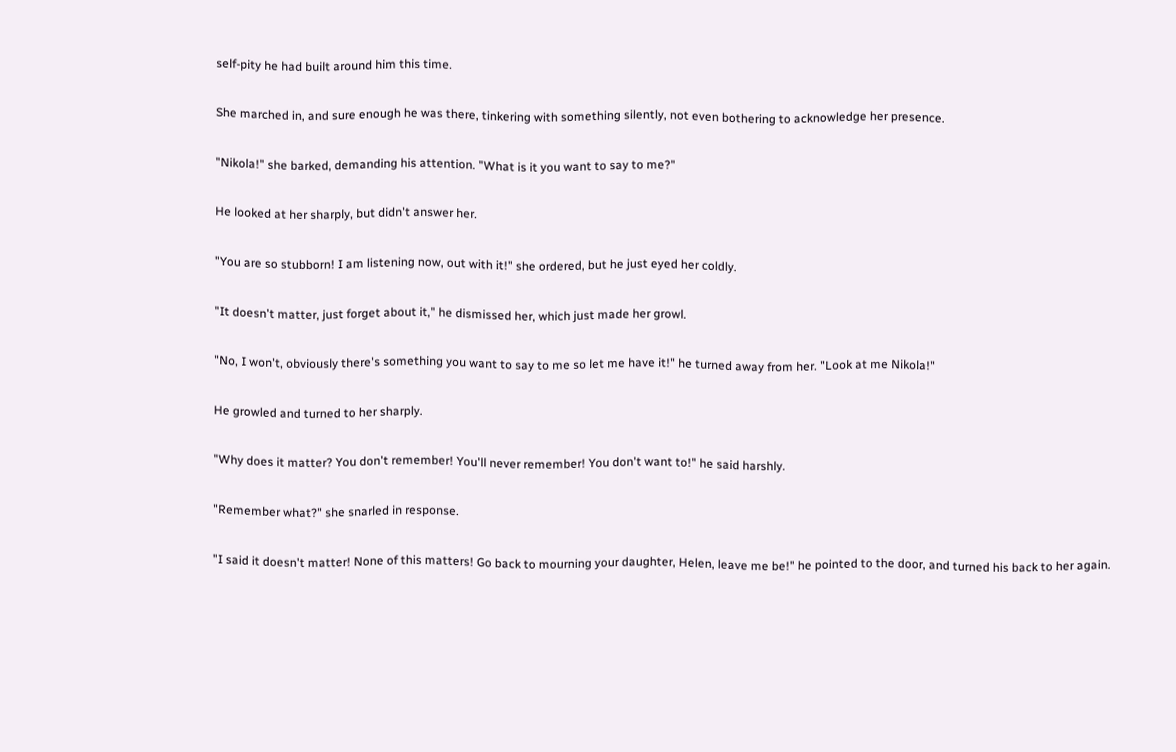self-pity he had built around him this time.

She marched in, and sure enough he was there, tinkering with something silently, not even bothering to acknowledge her presence.

"Nikola!" she barked, demanding his attention. "What is it you want to say to me?"

He looked at her sharply, but didn't answer her.

"You are so stubborn! I am listening now, out with it!" she ordered, but he just eyed her coldly.

"It doesn't matter, just forget about it," he dismissed her, which just made her growl.

"No, I won't, obviously there's something you want to say to me so let me have it!" he turned away from her. "Look at me Nikola!"

He growled and turned to her sharply.

"Why does it matter? You don't remember! You'll never remember! You don't want to!" he said harshly.

"Remember what?" she snarled in response.

"I said it doesn't matter! None of this matters! Go back to mourning your daughter, Helen, leave me be!" he pointed to the door, and turned his back to her again.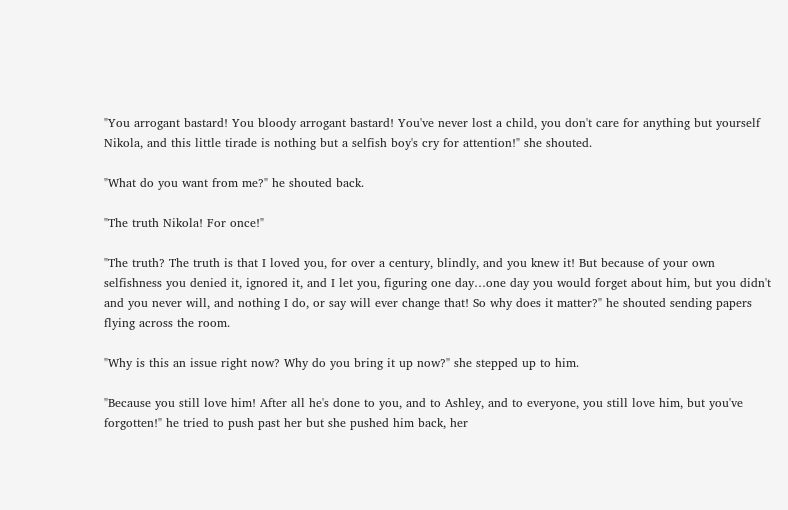"You arrogant bastard! You bloody arrogant bastard! You've never lost a child, you don't care for anything but yourself Nikola, and this little tirade is nothing but a selfish boy's cry for attention!" she shouted.

"What do you want from me?" he shouted back.

"The truth Nikola! For once!"

"The truth? The truth is that I loved you, for over a century, blindly, and you knew it! But because of your own selfishness you denied it, ignored it, and I let you, figuring one day…one day you would forget about him, but you didn't and you never will, and nothing I do, or say will ever change that! So why does it matter?" he shouted sending papers flying across the room.

"Why is this an issue right now? Why do you bring it up now?" she stepped up to him.

"Because you still love him! After all he's done to you, and to Ashley, and to everyone, you still love him, but you've forgotten!" he tried to push past her but she pushed him back, her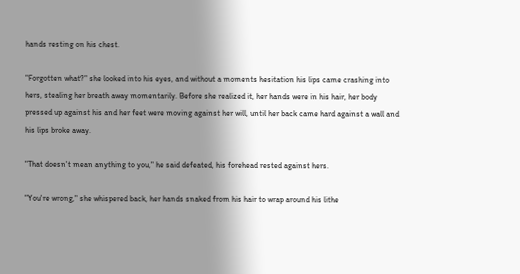hands resting on his chest.

"Forgotten what?" she looked into his eyes, and without a moments hesitation his lips came crashing into hers, stealing her breath away momentarily. Before she realized it, her hands were in his hair, her body pressed up against his and her feet were moving against her will, until her back came hard against a wall and his lips broke away.

"That doesn't mean anything to you," he said defeated, his forehead rested against hers.

"You're wrong," she whispered back, her hands snaked from his hair to wrap around his lithe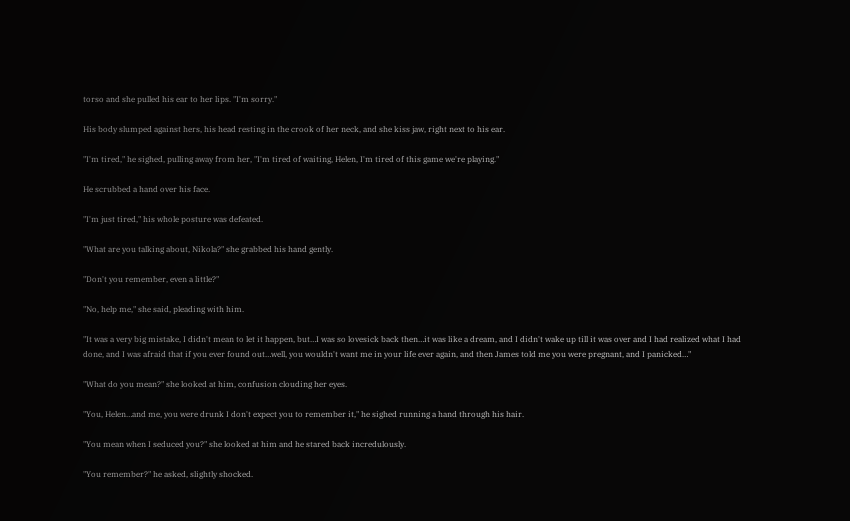torso and she pulled his ear to her lips. "I'm sorry."

His body slumped against hers, his head resting in the crook of her neck, and she kiss jaw, right next to his ear.

"I'm tired," he sighed, pulling away from her, "I'm tired of waiting, Helen, I'm tired of this game we're playing."

He scrubbed a hand over his face.

"I'm just tired," his whole posture was defeated.

"What are you talking about, Nikola?" she grabbed his hand gently.

"Don't you remember, even a little?"

"No, help me," she said, pleading with him.

"It was a very big mistake, I didn't mean to let it happen, but…I was so lovesick back then…it was like a dream, and I didn't wake up till it was over and I had realized what I had done, and I was afraid that if you ever found out…well, you wouldn't want me in your life ever again, and then James told me you were pregnant, and I panicked…"

"What do you mean?" she looked at him, confusion clouding her eyes.

"You, Helen…and me, you were drunk I don't expect you to remember it," he sighed running a hand through his hair.

"You mean when I seduced you?" she looked at him and he stared back incredulously.

"You remember?" he asked, slightly shocked.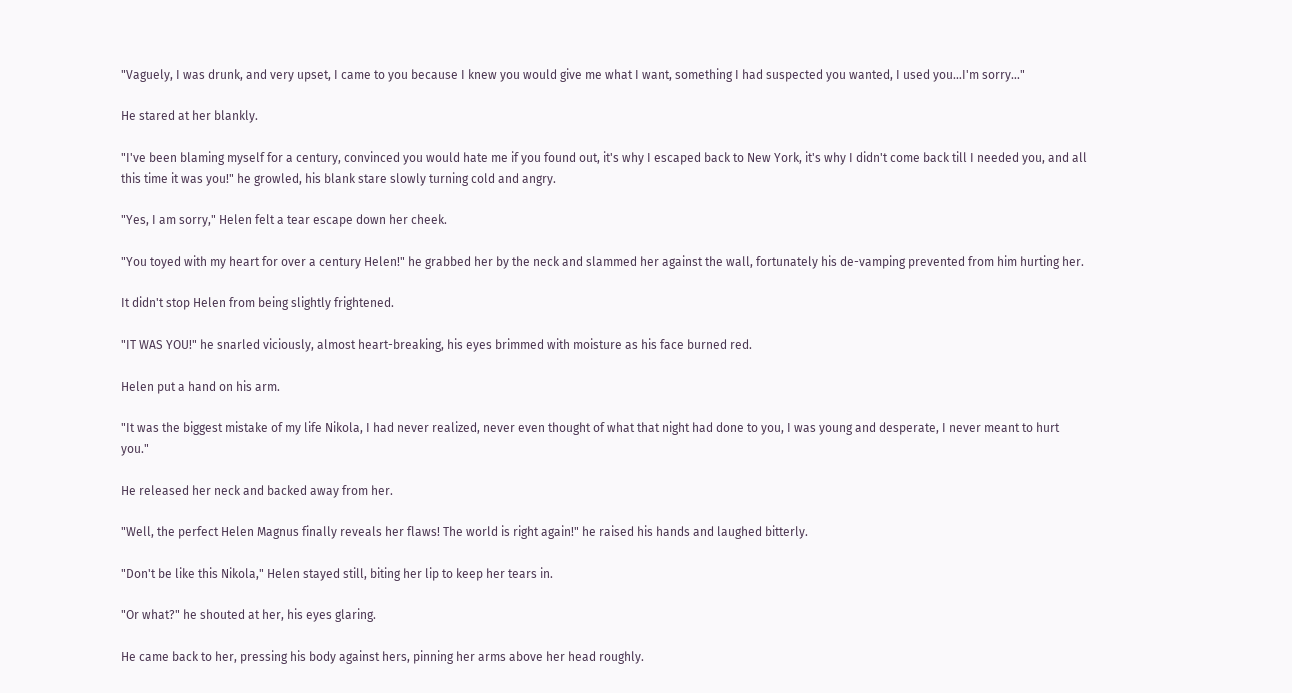"Vaguely, I was drunk, and very upset, I came to you because I knew you would give me what I want, something I had suspected you wanted, I used you…I'm sorry…"

He stared at her blankly.

"I've been blaming myself for a century, convinced you would hate me if you found out, it's why I escaped back to New York, it's why I didn't come back till I needed you, and all this time it was you!" he growled, his blank stare slowly turning cold and angry.

"Yes, I am sorry," Helen felt a tear escape down her cheek.

"You toyed with my heart for over a century Helen!" he grabbed her by the neck and slammed her against the wall, fortunately his de-vamping prevented from him hurting her.

It didn't stop Helen from being slightly frightened.

"IT WAS YOU!" he snarled viciously, almost heart-breaking, his eyes brimmed with moisture as his face burned red.

Helen put a hand on his arm.

"It was the biggest mistake of my life Nikola, I had never realized, never even thought of what that night had done to you, I was young and desperate, I never meant to hurt you."

He released her neck and backed away from her.

"Well, the perfect Helen Magnus finally reveals her flaws! The world is right again!" he raised his hands and laughed bitterly.

"Don't be like this Nikola," Helen stayed still, biting her lip to keep her tears in.

"Or what?" he shouted at her, his eyes glaring.

He came back to her, pressing his body against hers, pinning her arms above her head roughly.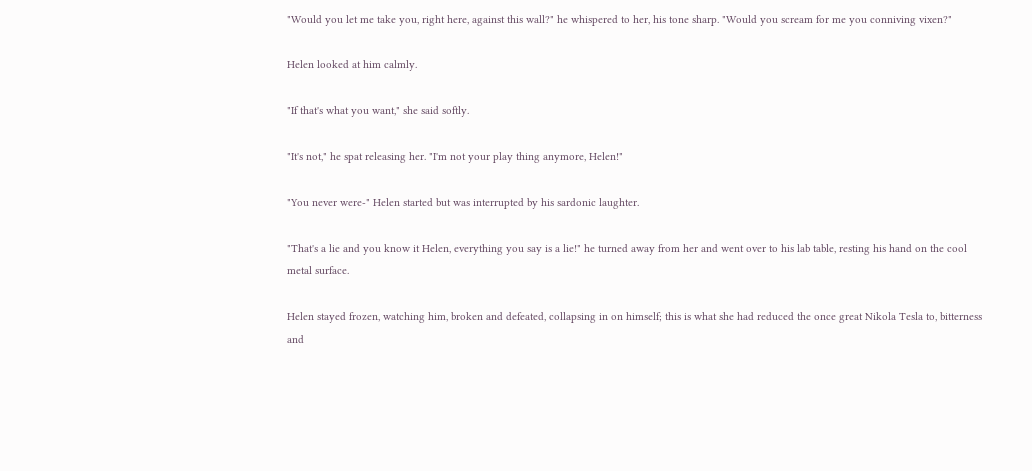"Would you let me take you, right here, against this wall?" he whispered to her, his tone sharp. "Would you scream for me you conniving vixen?"

Helen looked at him calmly.

"If that's what you want," she said softly.

"It's not," he spat releasing her. "I'm not your play thing anymore, Helen!"

"You never were-" Helen started but was interrupted by his sardonic laughter.

"That's a lie and you know it Helen, everything you say is a lie!" he turned away from her and went over to his lab table, resting his hand on the cool metal surface.

Helen stayed frozen, watching him, broken and defeated, collapsing in on himself; this is what she had reduced the once great Nikola Tesla to, bitterness and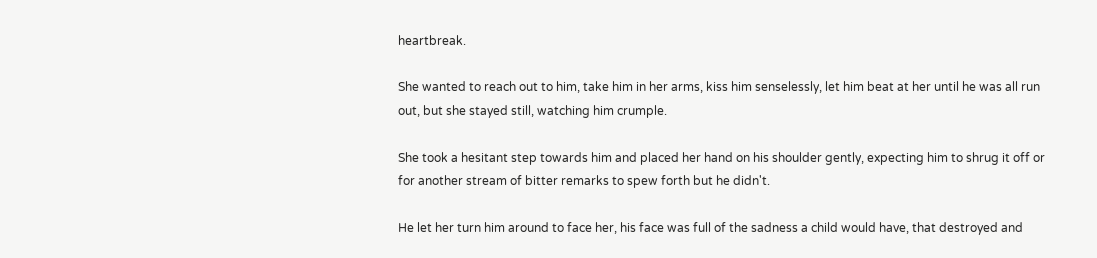heartbreak.

She wanted to reach out to him, take him in her arms, kiss him senselessly, let him beat at her until he was all run out, but she stayed still, watching him crumple.

She took a hesitant step towards him and placed her hand on his shoulder gently, expecting him to shrug it off or for another stream of bitter remarks to spew forth but he didn't.

He let her turn him around to face her, his face was full of the sadness a child would have, that destroyed and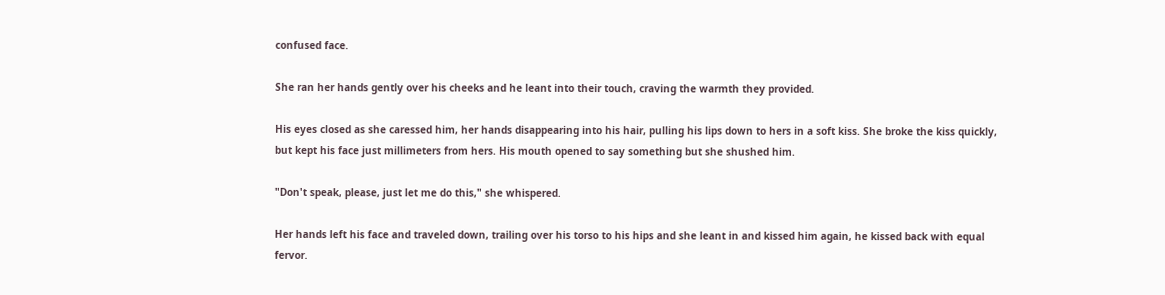confused face.

She ran her hands gently over his cheeks and he leant into their touch, craving the warmth they provided.

His eyes closed as she caressed him, her hands disappearing into his hair, pulling his lips down to hers in a soft kiss. She broke the kiss quickly, but kept his face just millimeters from hers. His mouth opened to say something but she shushed him.

"Don't speak, please, just let me do this," she whispered.

Her hands left his face and traveled down, trailing over his torso to his hips and she leant in and kissed him again, he kissed back with equal fervor.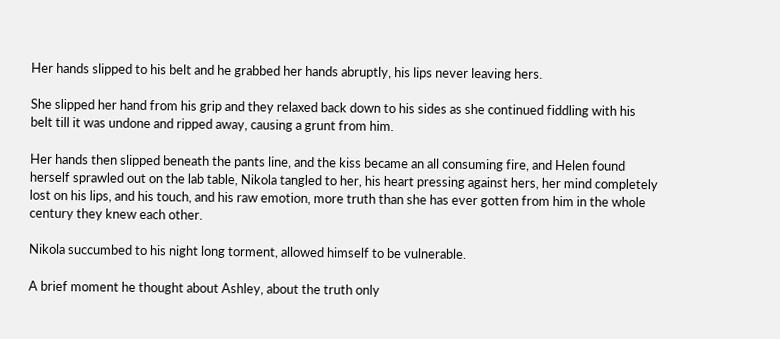Her hands slipped to his belt and he grabbed her hands abruptly, his lips never leaving hers.

She slipped her hand from his grip and they relaxed back down to his sides as she continued fiddling with his belt till it was undone and ripped away, causing a grunt from him.

Her hands then slipped beneath the pants line, and the kiss became an all consuming fire, and Helen found herself sprawled out on the lab table, Nikola tangled to her, his heart pressing against hers, her mind completely lost on his lips, and his touch, and his raw emotion, more truth than she has ever gotten from him in the whole century they knew each other.

Nikola succumbed to his night long torment, allowed himself to be vulnerable.

A brief moment he thought about Ashley, about the truth only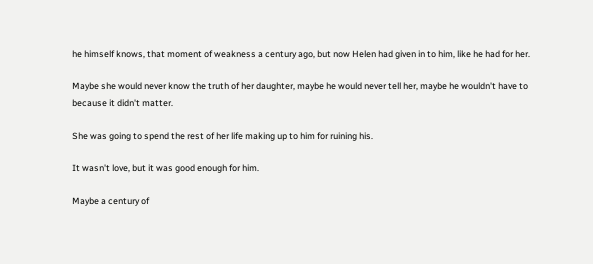he himself knows, that moment of weakness a century ago, but now Helen had given in to him, like he had for her.

Maybe she would never know the truth of her daughter, maybe he would never tell her, maybe he wouldn't have to because it didn't matter.

She was going to spend the rest of her life making up to him for ruining his.

It wasn't love, but it was good enough for him.

Maybe a century of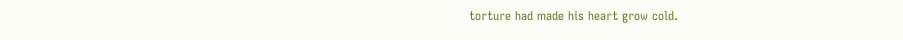torture had made his heart grow cold.